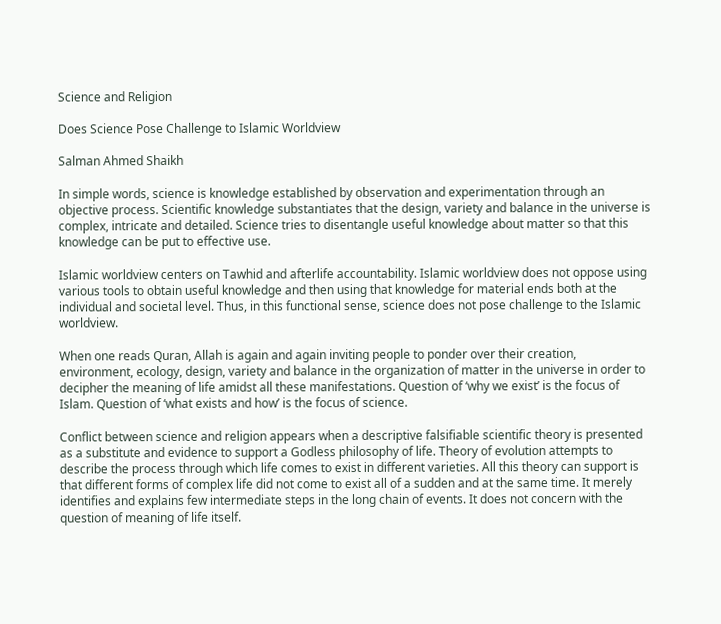Science and Religion

Does Science Pose Challenge to Islamic Worldview

Salman Ahmed Shaikh

In simple words, science is knowledge established by observation and experimentation through an objective process. Scientific knowledge substantiates that the design, variety and balance in the universe is complex, intricate and detailed. Science tries to disentangle useful knowledge about matter so that this knowledge can be put to effective use.

Islamic worldview centers on Tawhid and afterlife accountability. Islamic worldview does not oppose using various tools to obtain useful knowledge and then using that knowledge for material ends both at the individual and societal level. Thus, in this functional sense, science does not pose challenge to the Islamic worldview.

When one reads Quran, Allah is again and again inviting people to ponder over their creation, environment, ecology, design, variety and balance in the organization of matter in the universe in order to decipher the meaning of life amidst all these manifestations. Question of ‘why we exist’ is the focus of Islam. Question of ‘what exists and how’ is the focus of science.

Conflict between science and religion appears when a descriptive falsifiable scientific theory is presented as a substitute and evidence to support a Godless philosophy of life. Theory of evolution attempts to describe the process through which life comes to exist in different varieties. All this theory can support is that different forms of complex life did not come to exist all of a sudden and at the same time. It merely identifies and explains few intermediate steps in the long chain of events. It does not concern with the question of meaning of life itself.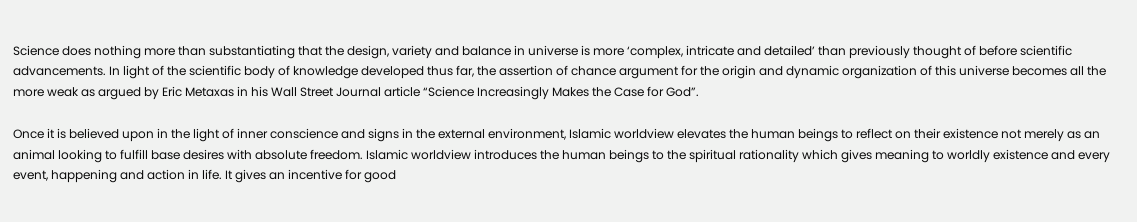Science does nothing more than substantiating that the design, variety and balance in universe is more ‘complex, intricate and detailed’ than previously thought of before scientific advancements. In light of the scientific body of knowledge developed thus far, the assertion of chance argument for the origin and dynamic organization of this universe becomes all the more weak as argued by Eric Metaxas in his Wall Street Journal article “Science Increasingly Makes the Case for God”.

Once it is believed upon in the light of inner conscience and signs in the external environment, Islamic worldview elevates the human beings to reflect on their existence not merely as an animal looking to fulfill base desires with absolute freedom. Islamic worldview introduces the human beings to the spiritual rationality which gives meaning to worldly existence and every event, happening and action in life. It gives an incentive for good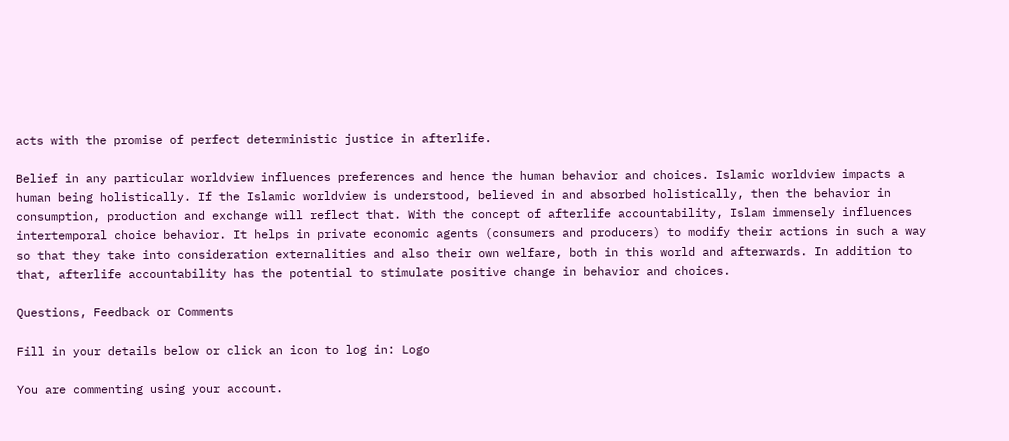acts with the promise of perfect deterministic justice in afterlife.

Belief in any particular worldview influences preferences and hence the human behavior and choices. Islamic worldview impacts a human being holistically. If the Islamic worldview is understood, believed in and absorbed holistically, then the behavior in consumption, production and exchange will reflect that. With the concept of afterlife accountability, Islam immensely influences intertemporal choice behavior. It helps in private economic agents (consumers and producers) to modify their actions in such a way so that they take into consideration externalities and also their own welfare, both in this world and afterwards. In addition to that, afterlife accountability has the potential to stimulate positive change in behavior and choices.

Questions, Feedback or Comments

Fill in your details below or click an icon to log in: Logo

You are commenting using your account.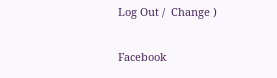Log Out /  Change )

Facebook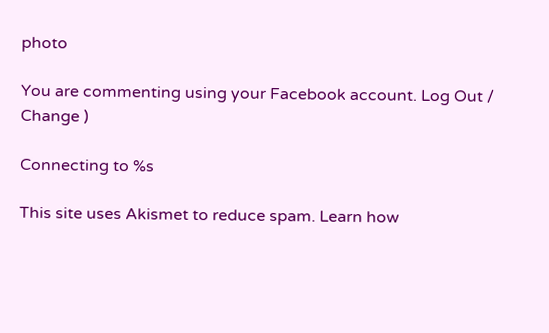photo

You are commenting using your Facebook account. Log Out /  Change )

Connecting to %s

This site uses Akismet to reduce spam. Learn how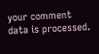your comment data is processed.